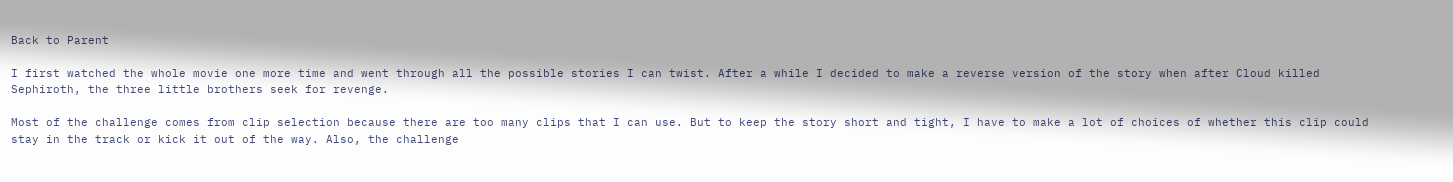Back to Parent

I first watched the whole movie one more time and went through all the possible stories I can twist. After a while I decided to make a reverse version of the story when after Cloud killed Sephiroth, the three little brothers seek for revenge.

Most of the challenge comes from clip selection because there are too many clips that I can use. But to keep the story short and tight, I have to make a lot of choices of whether this clip could stay in the track or kick it out of the way. Also, the challenge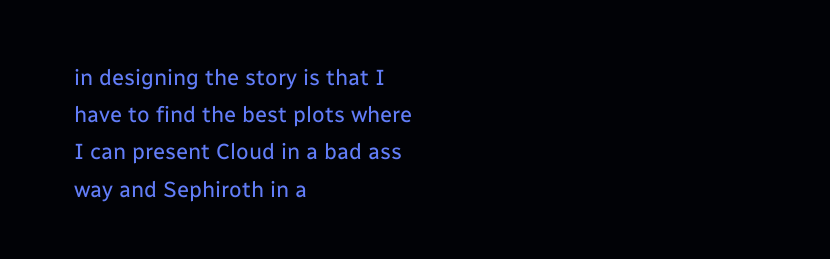in designing the story is that I have to find the best plots where I can present Cloud in a bad ass way and Sephiroth in a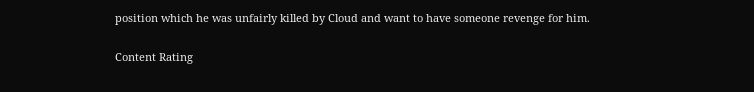position which he was unfairly killed by Cloud and want to have someone revenge for him.

Content Rating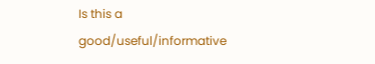Is this a good/useful/informative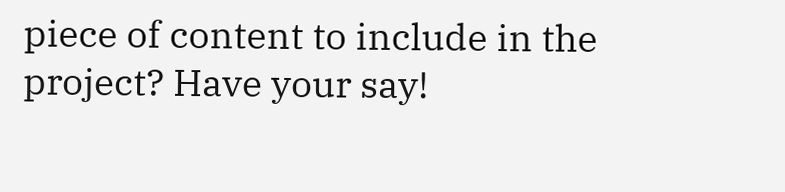piece of content to include in the project? Have your say!